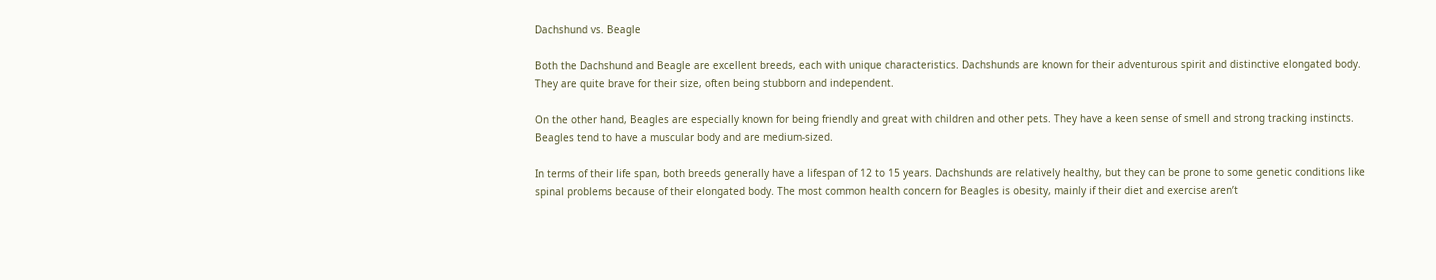Dachshund vs. Beagle

Both the Dachshund and Beagle are excellent breeds, each with unique characteristics. Dachshunds are known for their adventurous spirit and distinctive elongated body. They are quite brave for their size, often being stubborn and independent.

On the other hand, Beagles are especially known for being friendly and great with children and other pets. They have a keen sense of smell and strong tracking instincts. Beagles tend to have a muscular body and are medium-sized.

In terms of their life span, both breeds generally have a lifespan of 12 to 15 years. Dachshunds are relatively healthy, but they can be prone to some genetic conditions like spinal problems because of their elongated body. The most common health concern for Beagles is obesity, mainly if their diet and exercise aren’t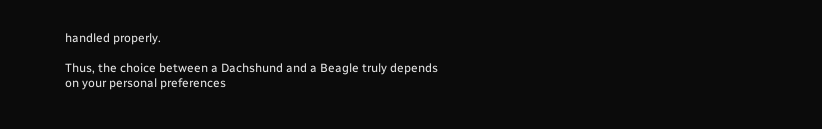handled properly.

Thus, the choice between a Dachshund and a Beagle truly depends on your personal preferences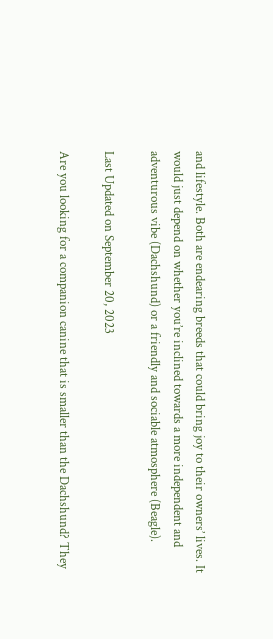and lifestyle. Both are endearing breeds that could bring joy to their owners’ lives. It would just depend on whether you’re inclined towards a more independent and adventurous vibe (Dachshund) or a friendly and sociable atmosphere (Beagle).

Last Updated on September 20, 2023

Are you looking for a companion canine that is smaller than the Dachshund? They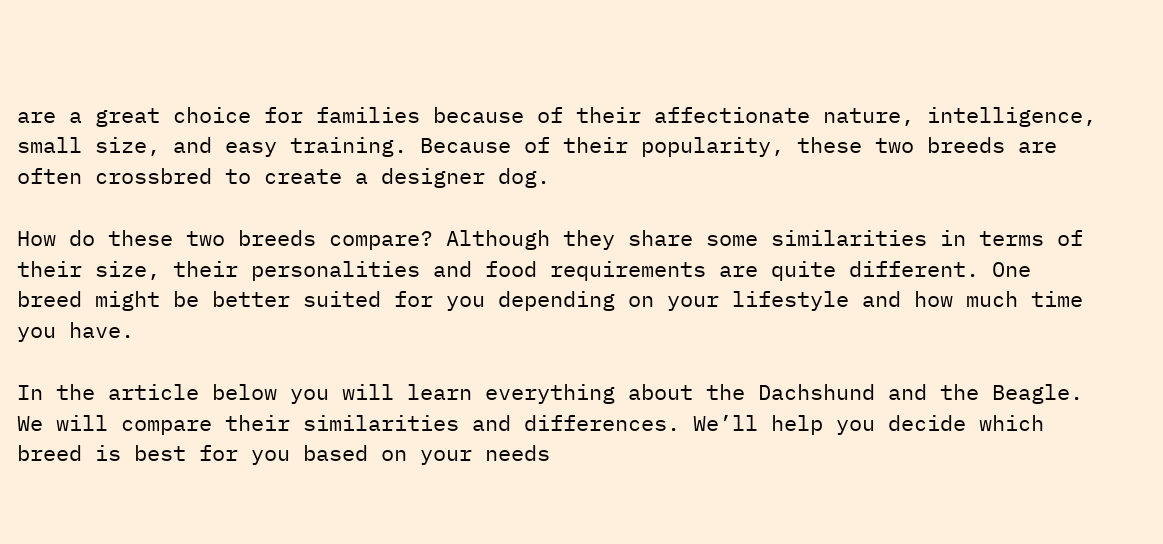are a great choice for families because of their affectionate nature, intelligence, small size, and easy training. Because of their popularity, these two breeds are often crossbred to create a designer dog.

How do these two breeds compare? Although they share some similarities in terms of their size, their personalities and food requirements are quite different. One breed might be better suited for you depending on your lifestyle and how much time you have.

In the article below you will learn everything about the Dachshund and the Beagle. We will compare their similarities and differences. We’ll help you decide which breed is best for you based on your needs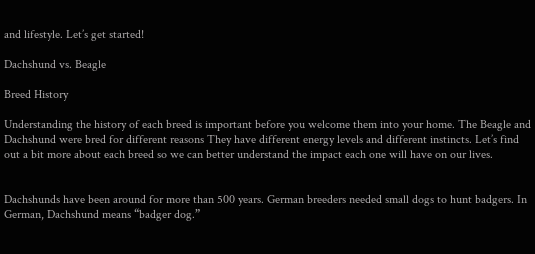and lifestyle. Let’s get started!

Dachshund vs. Beagle

Breed History

Understanding the history of each breed is important before you welcome them into your home. The Beagle and Dachshund were bred for different reasons They have different energy levels and different instincts. Let’s find out a bit more about each breed so we can better understand the impact each one will have on our lives.


Dachshunds have been around for more than 500 years. German breeders needed small dogs to hunt badgers. In German, Dachshund means “badger dog.”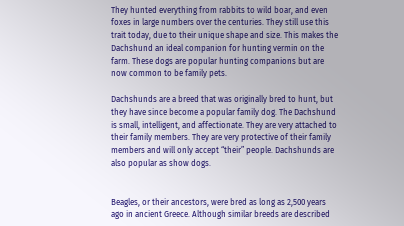They hunted everything from rabbits to wild boar, and even foxes in large numbers over the centuries. They still use this trait today, due to their unique shape and size. This makes the Dachshund an ideal companion for hunting vermin on the farm. These dogs are popular hunting companions but are now common to be family pets.

Dachshunds are a breed that was originally bred to hunt, but they have since become a popular family dog. The Dachshund is small, intelligent, and affectionate. They are very attached to their family members. They are very protective of their family members and will only accept “their” people. Dachshunds are also popular as show dogs.


Beagles, or their ancestors, were bred as long as 2,500 years ago in ancient Greece. Although similar breeds are described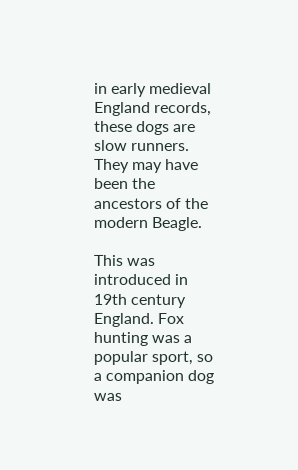in early medieval England records, these dogs are slow runners. They may have been the ancestors of the modern Beagle.

This was introduced in 19th century England. Fox hunting was a popular sport, so a companion dog was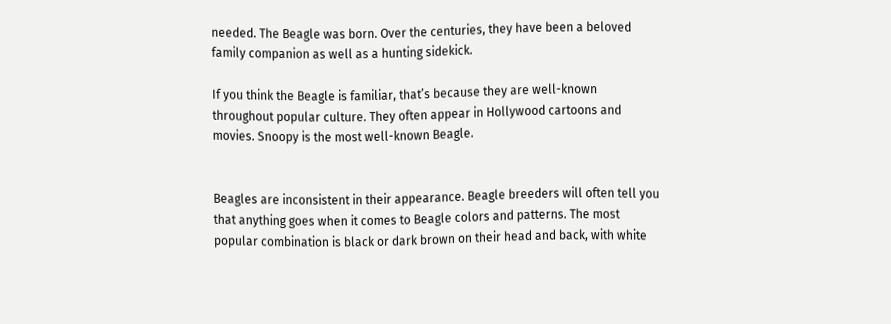needed. The Beagle was born. Over the centuries, they have been a beloved family companion as well as a hunting sidekick.

If you think the Beagle is familiar, that’s because they are well-known throughout popular culture. They often appear in Hollywood cartoons and movies. Snoopy is the most well-known Beagle.


Beagles are inconsistent in their appearance. Beagle breeders will often tell you that anything goes when it comes to Beagle colors and patterns. The most popular combination is black or dark brown on their head and back, with white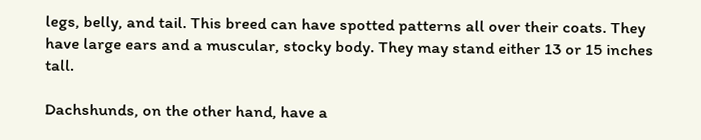legs, belly, and tail. This breed can have spotted patterns all over their coats. They have large ears and a muscular, stocky body. They may stand either 13 or 15 inches tall.

Dachshunds, on the other hand, have a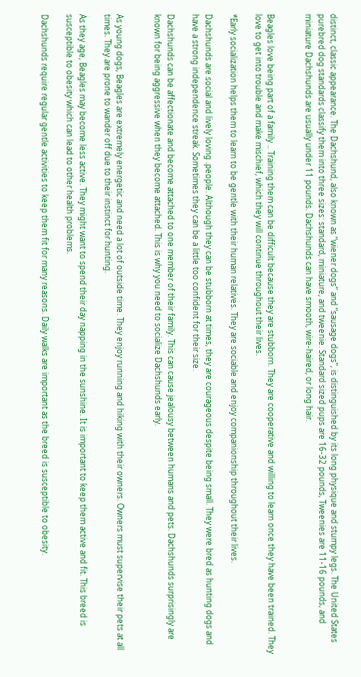distinct, classic appearance. The Dachshund, also known as “wiener dogs” and “sausage dogs”, is distinguished by its long physique and stumpy legs. The United States purebred dog standards classify them into three sizes: standard, miniature, and tweenie. Standard sized pups are 16-32 pounds, Tweenies are 11-16 pounds, and miniature Dachshunds are usually under 11 pounds. Dachshunds can have smooth, wire-haired, or long hair.


Beagles love being part of a family .. Training them can be difficult because they are stubborn. They are cooperative and willing to learn once they have been trained. They love to get into trouble and make mischief, which they will continue throughout their lives.

*Early socialization helps them to learn to be gentle with their human relatives. They are sociable and enjoy companionship throughout their lives.

Dachshunds are social and lively loving .people. Although they can be stubborn at times, they are courageous despite being small. They were bred as hunting dogs and have a strong independence streak. Sometimes they can be a little too confident for their size.

Dachshunds can be affectionate and become attached to one member of their family. This can cause jealousy between humans and pets. Dachshunds surprisingly are known for being aggressive when they become attached. This is why you need to socialize Dachshunds early.


As young dogs, Beagles are extremely energetic and need a lot of outside time. They enjoy running and hiking with their owners. Owners must supervise their pets at all times. They are prone to wander off due to their instinct for hunting.

As they age, Beagles may become less active. They might want to spend their day napping in the sunshine. It is important to keep them active and fit. This breed is susceptible to obesity which can lead to other health problems.

Dachshunds require regular gentle activities to keep them fit for many reasons. Daily walks are important as the breed is susceptible to obesity.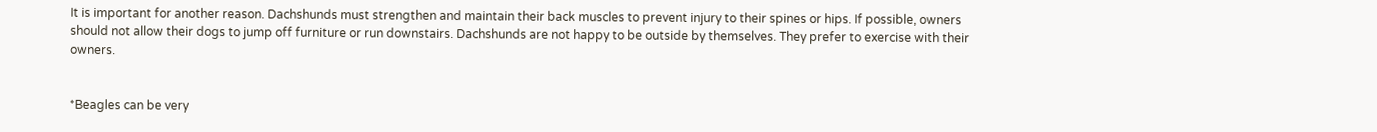It is important for another reason. Dachshunds must strengthen and maintain their back muscles to prevent injury to their spines or hips. If possible, owners should not allow their dogs to jump off furniture or run downstairs. Dachshunds are not happy to be outside by themselves. They prefer to exercise with their owners.


*Beagles can be very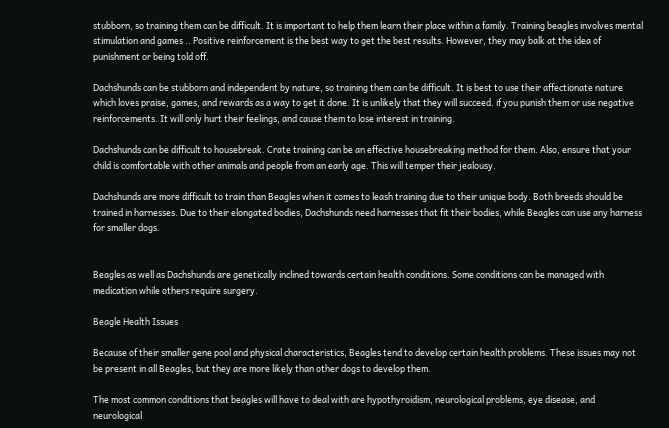stubborn, so training them can be difficult. It is important to help them learn their place within a family. Training beagles involves mental stimulation and games .. Positive reinforcement is the best way to get the best results. However, they may balk at the idea of punishment or being told off.

Dachshunds can be stubborn and independent by nature, so training them can be difficult. It is best to use their affectionate nature which loves praise, games, and rewards as a way to get it done. It is unlikely that they will succeed. if you punish them or use negative reinforcements. It will only hurt their feelings, and cause them to lose interest in training.

Dachshunds can be difficult to housebreak. Crate training can be an effective housebreaking method for them. Also, ensure that your child is comfortable with other animals and people from an early age. This will temper their jealousy.

Dachshunds are more difficult to train than Beagles when it comes to leash training due to their unique body. Both breeds should be trained in harnesses. Due to their elongated bodies, Dachshunds need harnesses that fit their bodies, while Beagles can use any harness for smaller dogs.


Beagles as well as Dachshunds are genetically inclined towards certain health conditions. Some conditions can be managed with medication while others require surgery.

Beagle Health Issues

Because of their smaller gene pool and physical characteristics, Beagles tend to develop certain health problems. These issues may not be present in all Beagles, but they are more likely than other dogs to develop them.

The most common conditions that beagles will have to deal with are hypothyroidism, neurological problems, eye disease, and neurological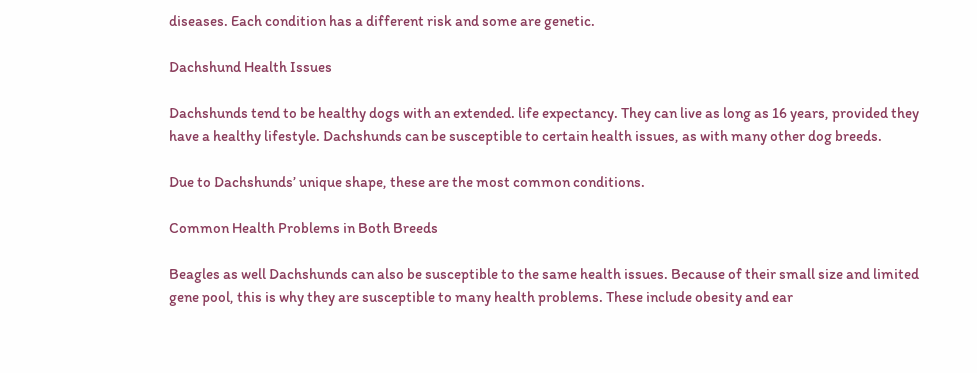diseases. Each condition has a different risk and some are genetic.

Dachshund Health Issues

Dachshunds tend to be healthy dogs with an extended. life expectancy. They can live as long as 16 years, provided they have a healthy lifestyle. Dachshunds can be susceptible to certain health issues, as with many other dog breeds.

Due to Dachshunds’ unique shape, these are the most common conditions.

Common Health Problems in Both Breeds

Beagles as well Dachshunds can also be susceptible to the same health issues. Because of their small size and limited gene pool, this is why they are susceptible to many health problems. These include obesity and ear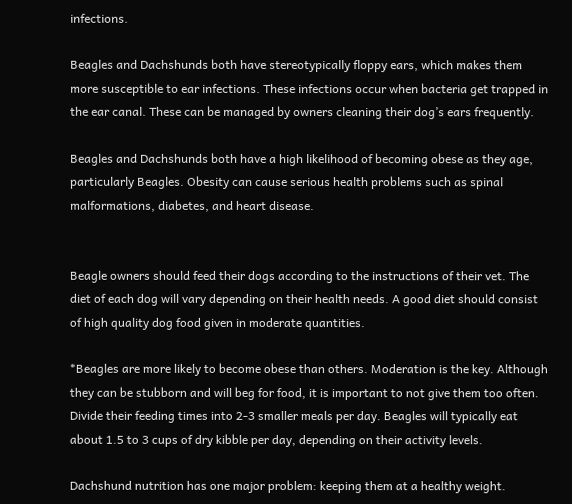infections.

Beagles and Dachshunds both have stereotypically floppy ears, which makes them more susceptible to ear infections. These infections occur when bacteria get trapped in the ear canal. These can be managed by owners cleaning their dog’s ears frequently.

Beagles and Dachshunds both have a high likelihood of becoming obese as they age, particularly Beagles. Obesity can cause serious health problems such as spinal malformations, diabetes, and heart disease.


Beagle owners should feed their dogs according to the instructions of their vet. The diet of each dog will vary depending on their health needs. A good diet should consist of high quality dog food given in moderate quantities.

*Beagles are more likely to become obese than others. Moderation is the key. Although they can be stubborn and will beg for food, it is important to not give them too often. Divide their feeding times into 2-3 smaller meals per day. Beagles will typically eat about 1.5 to 3 cups of dry kibble per day, depending on their activity levels.

Dachshund nutrition has one major problem: keeping them at a healthy weight.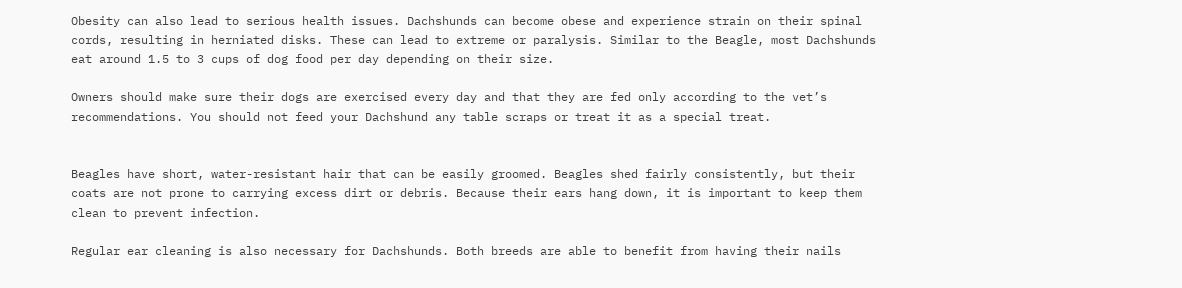Obesity can also lead to serious health issues. Dachshunds can become obese and experience strain on their spinal cords, resulting in herniated disks. These can lead to extreme or paralysis. Similar to the Beagle, most Dachshunds eat around 1.5 to 3 cups of dog food per day depending on their size.

Owners should make sure their dogs are exercised every day and that they are fed only according to the vet’s recommendations. You should not feed your Dachshund any table scraps or treat it as a special treat.


Beagles have short, water-resistant hair that can be easily groomed. Beagles shed fairly consistently, but their coats are not prone to carrying excess dirt or debris. Because their ears hang down, it is important to keep them clean to prevent infection.

Regular ear cleaning is also necessary for Dachshunds. Both breeds are able to benefit from having their nails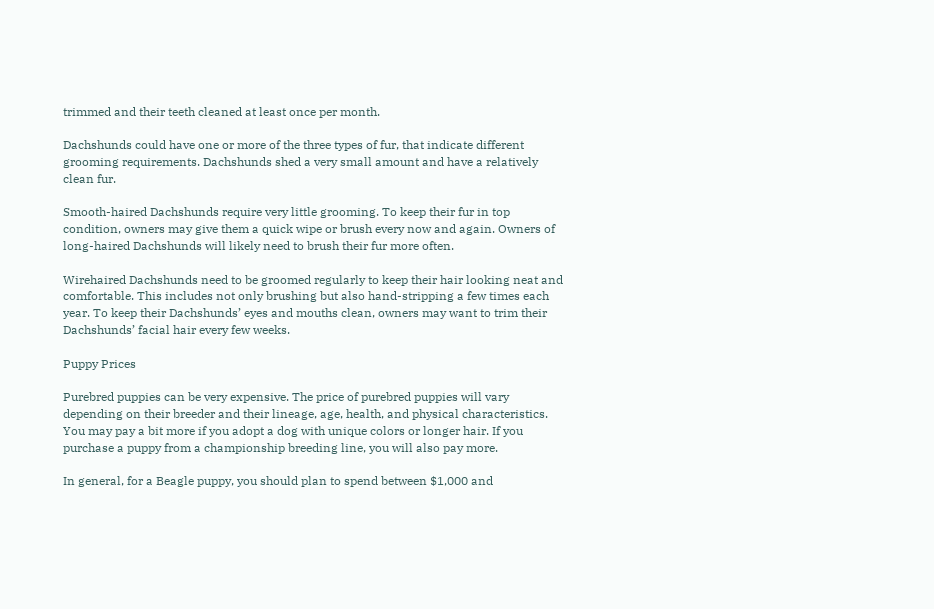trimmed and their teeth cleaned at least once per month.

Dachshunds could have one or more of the three types of fur, that indicate different grooming requirements. Dachshunds shed a very small amount and have a relatively clean fur.

Smooth-haired Dachshunds require very little grooming. To keep their fur in top condition, owners may give them a quick wipe or brush every now and again. Owners of long-haired Dachshunds will likely need to brush their fur more often.

Wirehaired Dachshunds need to be groomed regularly to keep their hair looking neat and comfortable. This includes not only brushing but also hand-stripping a few times each year. To keep their Dachshunds’ eyes and mouths clean, owners may want to trim their Dachshunds’ facial hair every few weeks.

Puppy Prices

Purebred puppies can be very expensive. The price of purebred puppies will vary depending on their breeder and their lineage, age, health, and physical characteristics. You may pay a bit more if you adopt a dog with unique colors or longer hair. If you purchase a puppy from a championship breeding line, you will also pay more.

In general, for a Beagle puppy, you should plan to spend between $1,000 and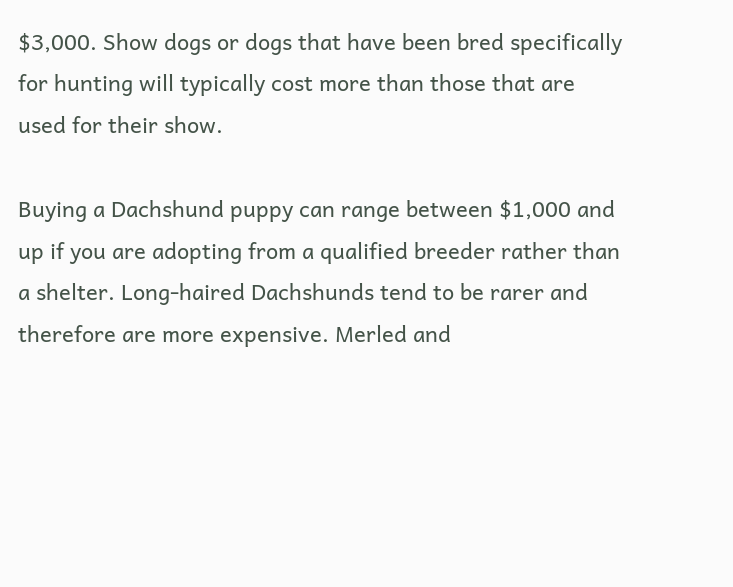$3,000. Show dogs or dogs that have been bred specifically for hunting will typically cost more than those that are used for their show.

Buying a Dachshund puppy can range between $1,000 and up if you are adopting from a qualified breeder rather than a shelter. Long-haired Dachshunds tend to be rarer and therefore are more expensive. Merled and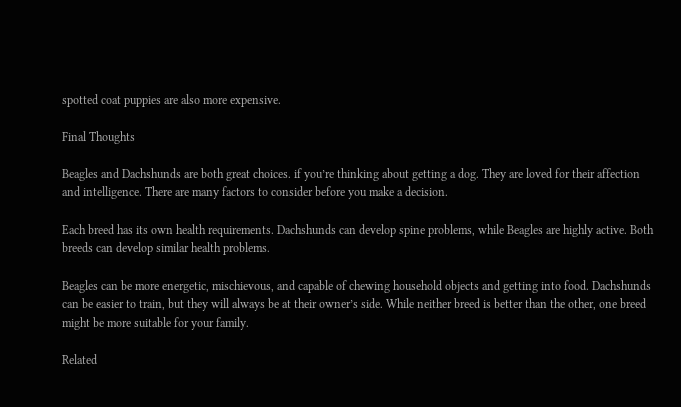spotted coat puppies are also more expensive.

Final Thoughts

Beagles and Dachshunds are both great choices. if you’re thinking about getting a dog. They are loved for their affection and intelligence. There are many factors to consider before you make a decision.

Each breed has its own health requirements. Dachshunds can develop spine problems, while Beagles are highly active. Both breeds can develop similar health problems.

Beagles can be more energetic, mischievous, and capable of chewing household objects and getting into food. Dachshunds can be easier to train, but they will always be at their owner’s side. While neither breed is better than the other, one breed might be more suitable for your family.

Related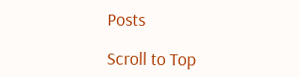Posts

Scroll to Top